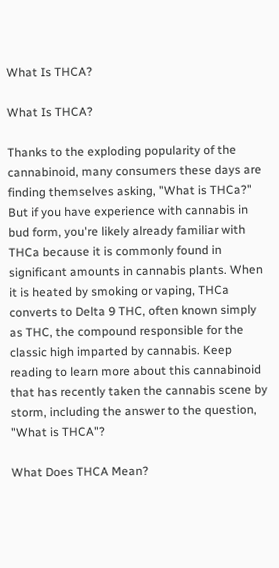What Is THCA?

What Is THCA?

Thanks to the exploding popularity of the cannabinoid, many consumers these days are finding themselves asking, "What is THCa?" But if you have experience with cannabis in bud form, you're likely already familiar with THCa because it is commonly found in significant amounts in cannabis plants. When it is heated by smoking or vaping, THCa converts to Delta 9 THC, often known simply as THC, the compound responsible for the classic high imparted by cannabis. Keep reading to learn more about this cannabinoid that has recently taken the cannabis scene by storm, including the answer to the question, "What is THCA"?

What Does THCA Mean?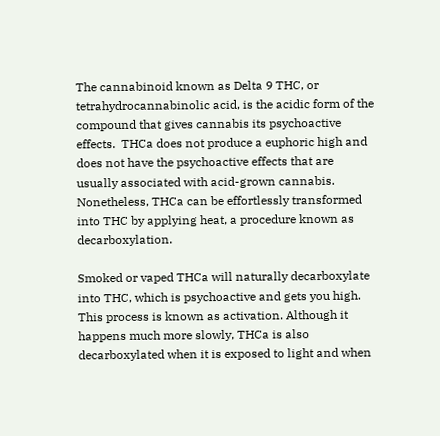The cannabinoid known as Delta 9 THC, or tetrahydrocannabinolic acid, is the acidic form of the compound that gives cannabis its psychoactive effects.  THCa does not produce a euphoric high and does not have the psychoactive effects that are usually associated with acid-grown cannabis. Nonetheless, THCa can be effortlessly transformed into THC by applying heat, a procedure known as decarboxylation.

Smoked or vaped THCa will naturally decarboxylate into THC, which is psychoactive and gets you high. This process is known as activation. Although it happens much more slowly, THCa is also decarboxylated when it is exposed to light and when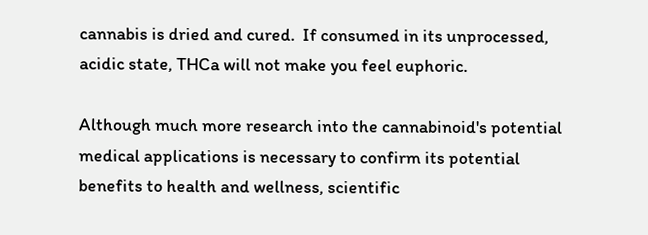cannabis is dried and cured.  If consumed in its unprocessed, acidic state, THCa will not make you feel euphoric.

Although much more research into the cannabinoid's potential medical applications is necessary to confirm its potential benefits to health and wellness, scientific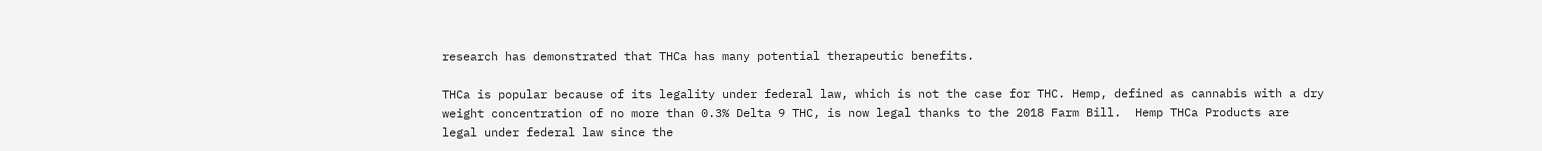research has demonstrated that THCa has many potential therapeutic benefits.

THCa is popular because of its legality under federal law, which is not the case for THC. Hemp, defined as cannabis with a dry weight concentration of no more than 0.3% Delta 9 THC, is now legal thanks to the 2018 Farm Bill.  Hemp THCa Products are legal under federal law since the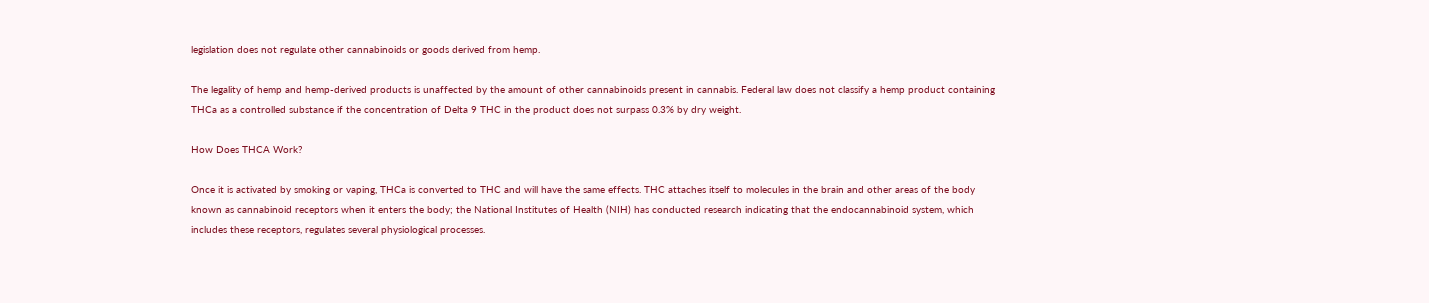legislation does not regulate other cannabinoids or goods derived from hemp.

The legality of hemp and hemp-derived products is unaffected by the amount of other cannabinoids present in cannabis. Federal law does not classify a hemp product containing THCa as a controlled substance if the concentration of Delta 9 THC in the product does not surpass 0.3% by dry weight.

How Does THCA Work?

Once it is activated by smoking or vaping, THCa is converted to THC and will have the same effects. THC attaches itself to molecules in the brain and other areas of the body known as cannabinoid receptors when it enters the body; the National Institutes of Health (NIH) has conducted research indicating that the endocannabinoid system, which includes these receptors, regulates several physiological processes.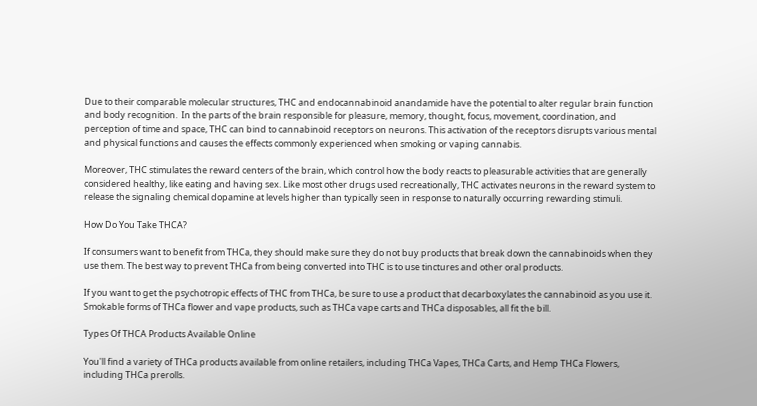Due to their comparable molecular structures, THC and endocannabinoid anandamide have the potential to alter regular brain function and body recognition.  In the parts of the brain responsible for pleasure, memory, thought, focus, movement, coordination, and perception of time and space, THC can bind to cannabinoid receptors on neurons. This activation of the receptors disrupts various mental and physical functions and causes the effects commonly experienced when smoking or vaping cannabis.

Moreover, THC stimulates the reward centers of the brain, which control how the body reacts to pleasurable activities that are generally considered healthy, like eating and having sex. Like most other drugs used recreationally, THC activates neurons in the reward system to release the signaling chemical dopamine at levels higher than typically seen in response to naturally occurring rewarding stimuli.

How Do You Take THCA?

If consumers want to benefit from THCa, they should make sure they do not buy products that break down the cannabinoids when they use them. The best way to prevent THCa from being converted into THC is to use tinctures and other oral products.

If you want to get the psychotropic effects of THC from THCa, be sure to use a product that decarboxylates the cannabinoid as you use it. Smokable forms of THCa flower and vape products, such as THCa vape carts and THCa disposables, all fit the bill.

Types Of THCA Products Available Online

You'll find a variety of THCa products available from online retailers, including THCa Vapes, THCa Carts, and Hemp THCa Flowers, including THCa prerolls.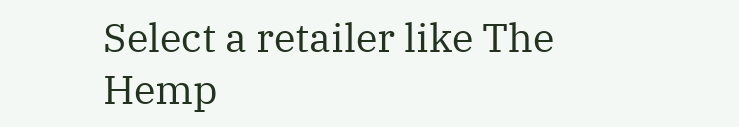Select a retailer like The Hemp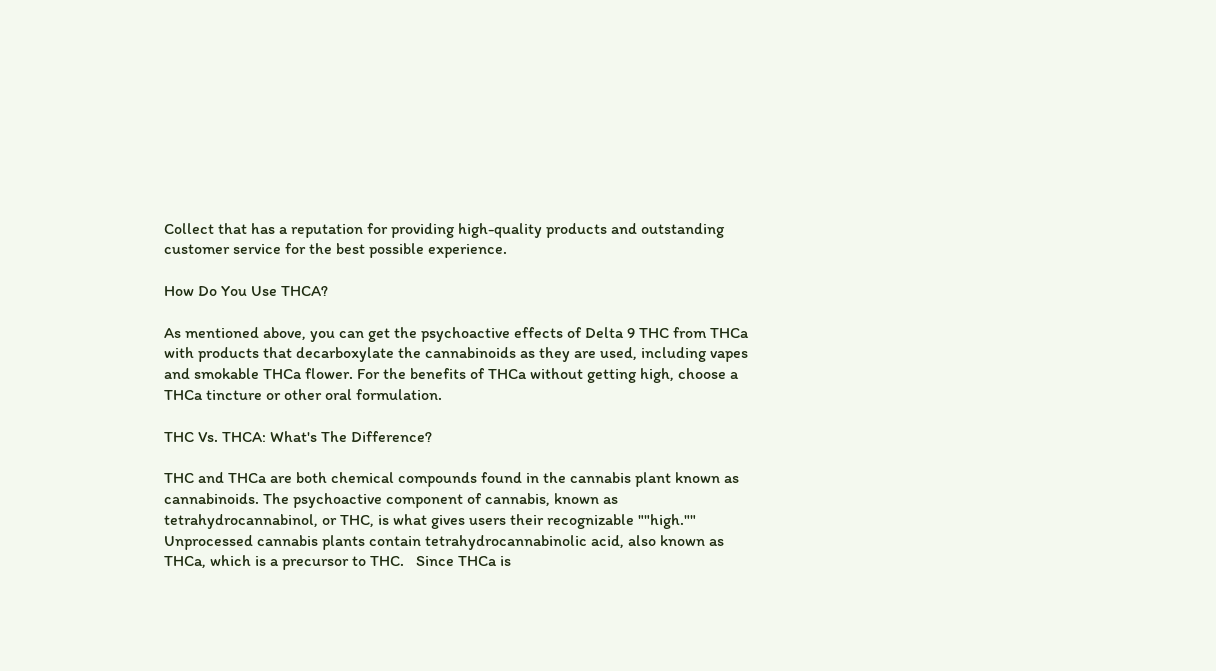Collect that has a reputation for providing high-quality products and outstanding customer service for the best possible experience.

How Do You Use THCA?

As mentioned above, you can get the psychoactive effects of Delta 9 THC from THCa with products that decarboxylate the cannabinoids as they are used, including vapes and smokable THCa flower. For the benefits of THCa without getting high, choose a THCa tincture or other oral formulation.

THC Vs. THCA: What's The Difference?

THC and THCa are both chemical compounds found in the cannabis plant known as cannabinoids. The psychoactive component of cannabis, known as tetrahydrocannabinol, or THC, is what gives users their recognizable ""high.""  Unprocessed cannabis plants contain tetrahydrocannabinolic acid, also known as THCa, which is a precursor to THC.   Since THCa is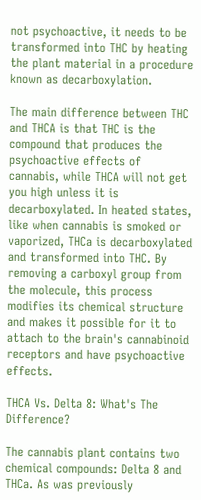not psychoactive, it needs to be transformed into THC by heating the plant material in a procedure known as decarboxylation.

The main difference between THC and THCA is that THC is the compound that produces the psychoactive effects of cannabis, while THCA will not get you high unless it is decarboxylated. In heated states, like when cannabis is smoked or vaporized, THCa is decarboxylated and transformed into THC. By removing a carboxyl group from the molecule, this process modifies its chemical structure and makes it possible for it to attach to the brain's cannabinoid receptors and have psychoactive effects.

THCA Vs. Delta 8: What's The Difference?

The cannabis plant contains two chemical compounds: Delta 8 and THCa. As was previously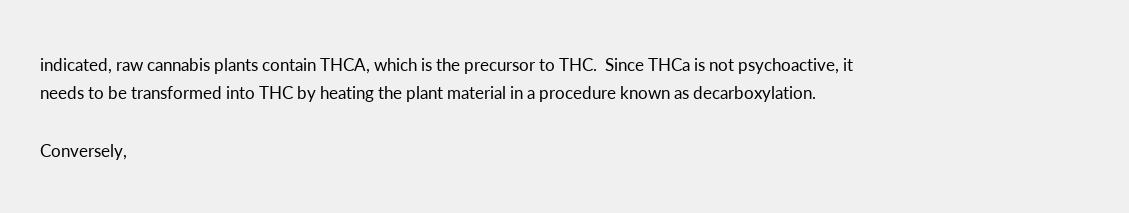indicated, raw cannabis plants contain THCA, which is the precursor to THC.  Since THCa is not psychoactive, it needs to be transformed into THC by heating the plant material in a procedure known as decarboxylation.

Conversely,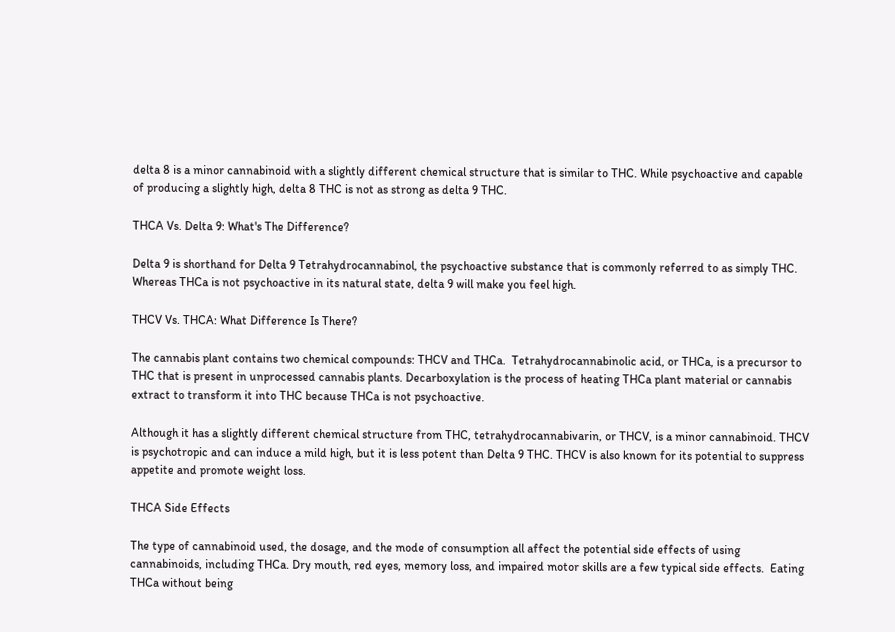delta 8 is a minor cannabinoid with a slightly different chemical structure that is similar to THC. While psychoactive and capable of producing a slightly high, delta 8 THC is not as strong as delta 9 THC.

THCA Vs. Delta 9: What's The Difference?

Delta 9 is shorthand for Delta 9 Tetrahydrocannabinol, the psychoactive substance that is commonly referred to as simply THC. Whereas THCa is not psychoactive in its natural state, delta 9 will make you feel high.

THCV Vs. THCA: What Difference Is There?

The cannabis plant contains two chemical compounds: THCV and THCa.  Tetrahydrocannabinolic acid, or THCa, is a precursor to THC that is present in unprocessed cannabis plants. Decarboxylation is the process of heating THCa plant material or cannabis extract to transform it into THC because THCa is not psychoactive.

Although it has a slightly different chemical structure from THC, tetrahydrocannabivarin, or THCV, is a minor cannabinoid. THCV is psychotropic and can induce a mild high, but it is less potent than Delta 9 THC. THCV is also known for its potential to suppress appetite and promote weight loss.

THCA Side Effects

The type of cannabinoid used, the dosage, and the mode of consumption all affect the potential side effects of using cannabinoids, including THCa. Dry mouth, red eyes, memory loss, and impaired motor skills are a few typical side effects.  Eating THCa without being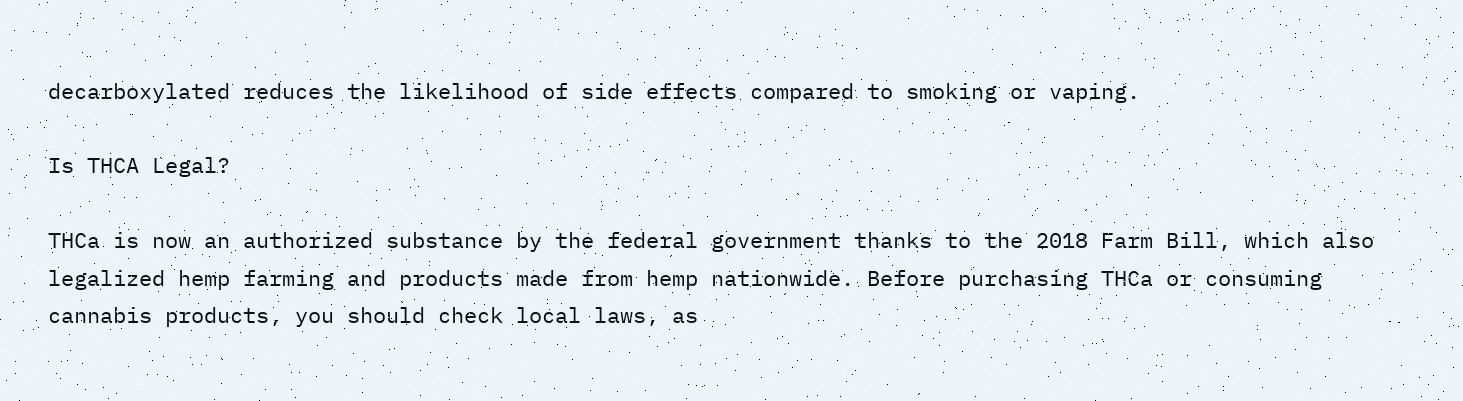decarboxylated reduces the likelihood of side effects compared to smoking or vaping.

Is THCA Legal?

THCa is now an authorized substance by the federal government thanks to the 2018 Farm Bill, which also legalized hemp farming and products made from hemp nationwide. Before purchasing THCa or consuming cannabis products, you should check local laws, as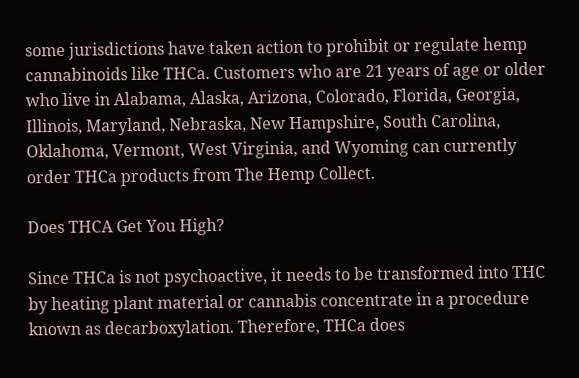some jurisdictions have taken action to prohibit or regulate hemp cannabinoids like THCa. Customers who are 21 years of age or older who live in Alabama, Alaska, Arizona, Colorado, Florida, Georgia, Illinois, Maryland, Nebraska, New Hampshire, South Carolina, Oklahoma, Vermont, West Virginia, and Wyoming can currently order THCa products from The Hemp Collect.

Does THCA Get You High?

Since THCa is not psychoactive, it needs to be transformed into THC by heating plant material or cannabis concentrate in a procedure known as decarboxylation. Therefore, THCa does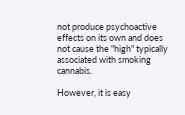not produce psychoactive effects on its own and does not cause the "high" typically associated with smoking cannabis.

However, it is easy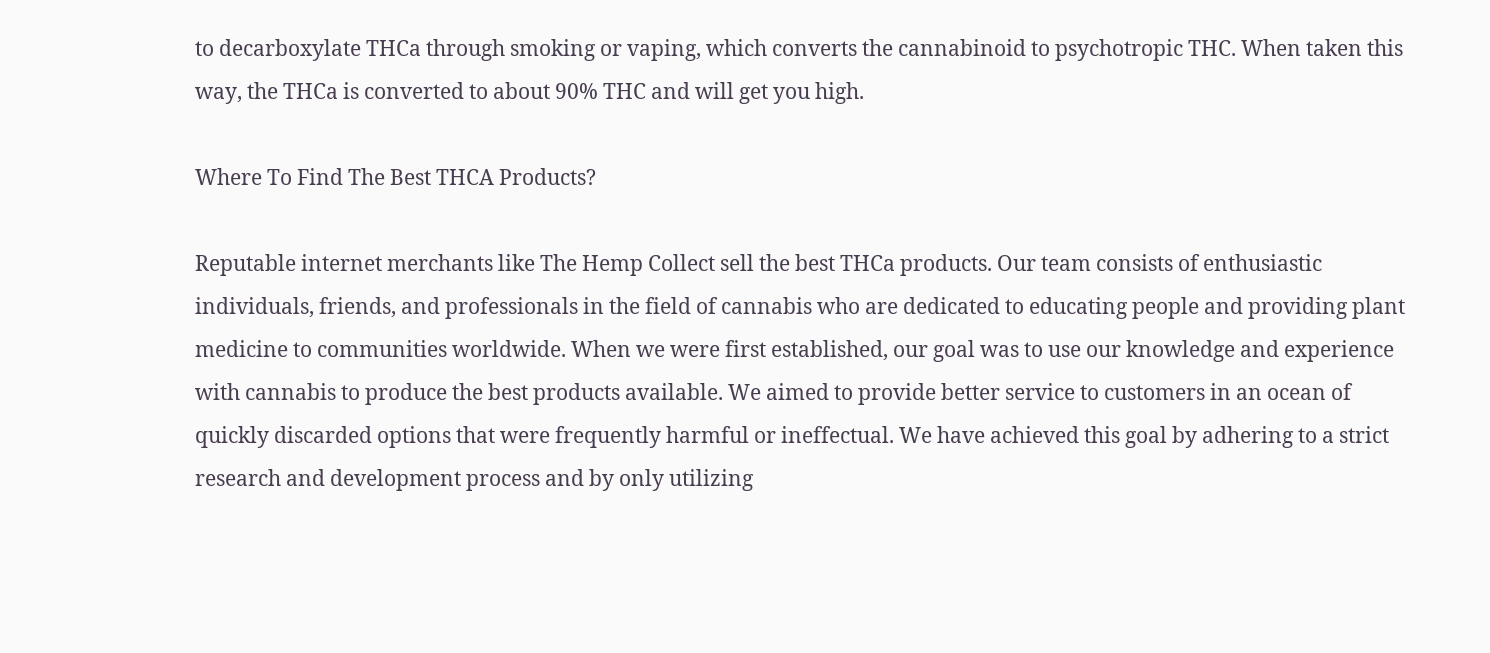to decarboxylate THCa through smoking or vaping, which converts the cannabinoid to psychotropic THC. When taken this way, the THCa is converted to about 90% THC and will get you high.

Where To Find The Best THCA Products?

Reputable internet merchants like The Hemp Collect sell the best THCa products. Our team consists of enthusiastic individuals, friends, and professionals in the field of cannabis who are dedicated to educating people and providing plant medicine to communities worldwide. When we were first established, our goal was to use our knowledge and experience with cannabis to produce the best products available. We aimed to provide better service to customers in an ocean of quickly discarded options that were frequently harmful or ineffectual. We have achieved this goal by adhering to a strict research and development process and by only utilizing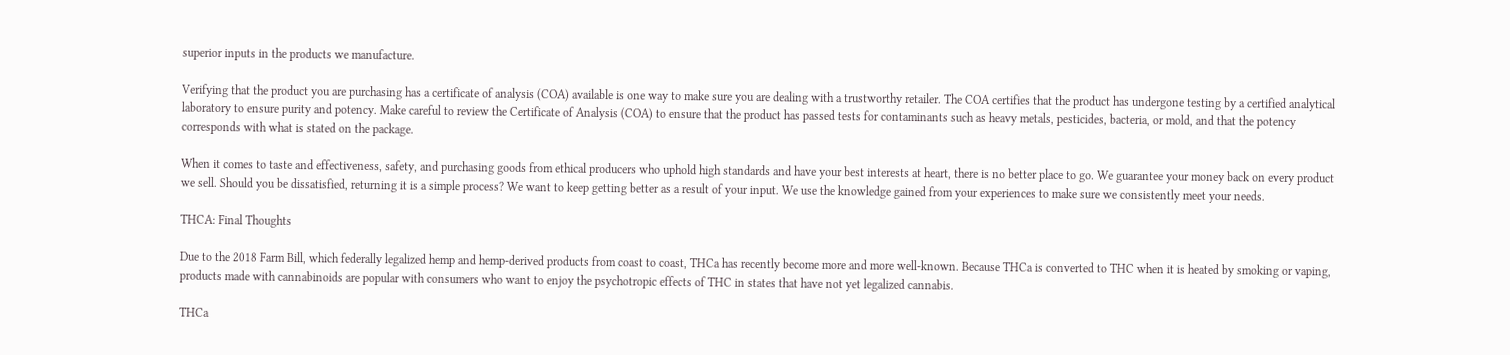superior inputs in the products we manufacture.

Verifying that the product you are purchasing has a certificate of analysis (COA) available is one way to make sure you are dealing with a trustworthy retailer. The COA certifies that the product has undergone testing by a certified analytical laboratory to ensure purity and potency. Make careful to review the Certificate of Analysis (COA) to ensure that the product has passed tests for contaminants such as heavy metals, pesticides, bacteria, or mold, and that the potency corresponds with what is stated on the package.

When it comes to taste and effectiveness, safety, and purchasing goods from ethical producers who uphold high standards and have your best interests at heart, there is no better place to go. We guarantee your money back on every product we sell. Should you be dissatisfied, returning it is a simple process? We want to keep getting better as a result of your input. We use the knowledge gained from your experiences to make sure we consistently meet your needs.

THCA: Final Thoughts

Due to the 2018 Farm Bill, which federally legalized hemp and hemp-derived products from coast to coast, THCa has recently become more and more well-known. Because THCa is converted to THC when it is heated by smoking or vaping, products made with cannabinoids are popular with consumers who want to enjoy the psychotropic effects of THC in states that have not yet legalized cannabis.

THCa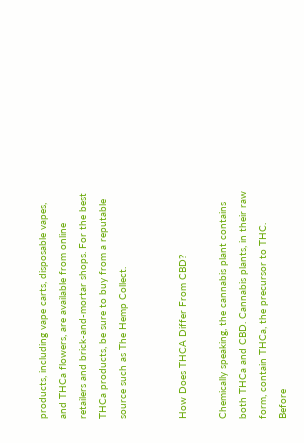products, including vape carts, disposable vapes, and THCa flowers, are available from online retailers and brick-and-mortar shops. For the best THCa products, be sure to buy from a reputable source such as The Hemp Collect.


How Does THCA Differ From CBD?

Chemically speaking, the cannabis plant contains both THCa and CBD. Cannabis plants, in their raw form, contain THCa, the precursor to THC.  Before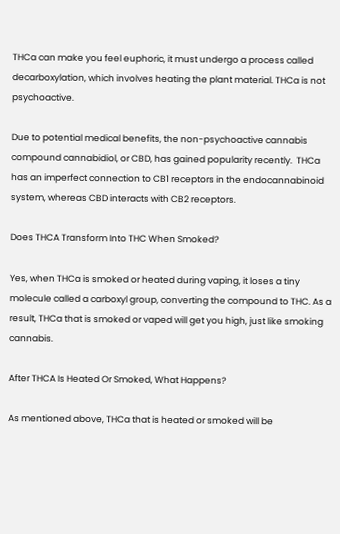THCa can make you feel euphoric, it must undergo a process called decarboxylation, which involves heating the plant material. THCa is not psychoactive.

Due to potential medical benefits, the non-psychoactive cannabis compound cannabidiol, or CBD, has gained popularity recently.  THCa has an imperfect connection to CB1 receptors in the endocannabinoid system, whereas CBD interacts with CB2 receptors.

Does THCA Transform Into THC When Smoked?

Yes, when THCa is smoked or heated during vaping, it loses a tiny molecule called a carboxyl group, converting the compound to THC. As a result, THCa that is smoked or vaped will get you high, just like smoking cannabis.

After THCA Is Heated Or Smoked, What Happens?

As mentioned above, THCa that is heated or smoked will be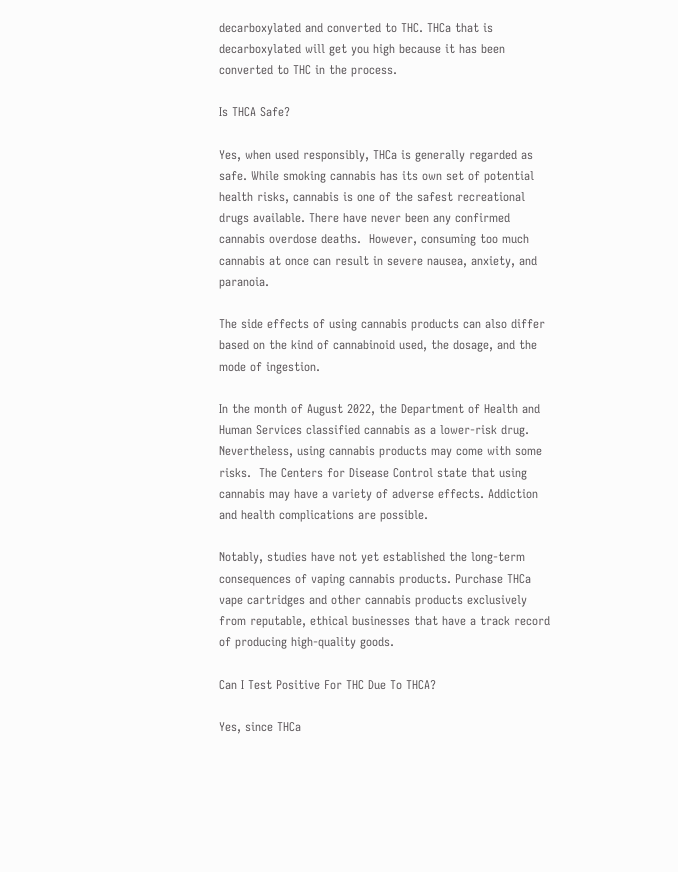decarboxylated and converted to THC. THCa that is decarboxylated will get you high because it has been converted to THC in the process.

Is THCA Safe?

Yes, when used responsibly, THCa is generally regarded as safe. While smoking cannabis has its own set of potential health risks, cannabis is one of the safest recreational drugs available. There have never been any confirmed cannabis overdose deaths.  However, consuming too much cannabis at once can result in severe nausea, anxiety, and paranoia.

The side effects of using cannabis products can also differ based on the kind of cannabinoid used, the dosage, and the mode of ingestion.

In the month of August 2022, the Department of Health and Human Services classified cannabis as a lower-risk drug.  Nevertheless, using cannabis products may come with some risks.  The Centers for Disease Control state that using cannabis may have a variety of adverse effects. Addiction and health complications are possible.

Notably, studies have not yet established the long-term consequences of vaping cannabis products. Purchase THCa vape cartridges and other cannabis products exclusively from reputable, ethical businesses that have a track record of producing high-quality goods.

Can I Test Positive For THC Due To THCA?

Yes, since THCa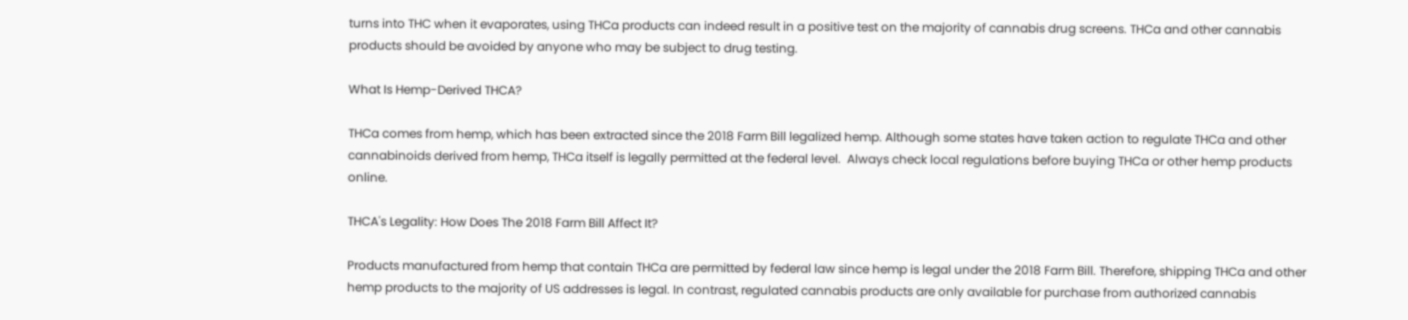turns into THC when it evaporates, using THCa products can indeed result in a positive test on the majority of cannabis drug screens. THCa and other cannabis products should be avoided by anyone who may be subject to drug testing.

What Is Hemp-Derived THCA?

THCa comes from hemp, which has been extracted since the 2018 Farm Bill legalized hemp. Although some states have taken action to regulate THCa and other cannabinoids derived from hemp, THCa itself is legally permitted at the federal level.  Always check local regulations before buying THCa or other hemp products online.

THCA's Legality: How Does The 2018 Farm Bill Affect It?

Products manufactured from hemp that contain THCa are permitted by federal law since hemp is legal under the 2018 Farm Bill. Therefore, shipping THCa and other hemp products to the majority of US addresses is legal. In contrast, regulated cannabis products are only available for purchase from authorized cannabis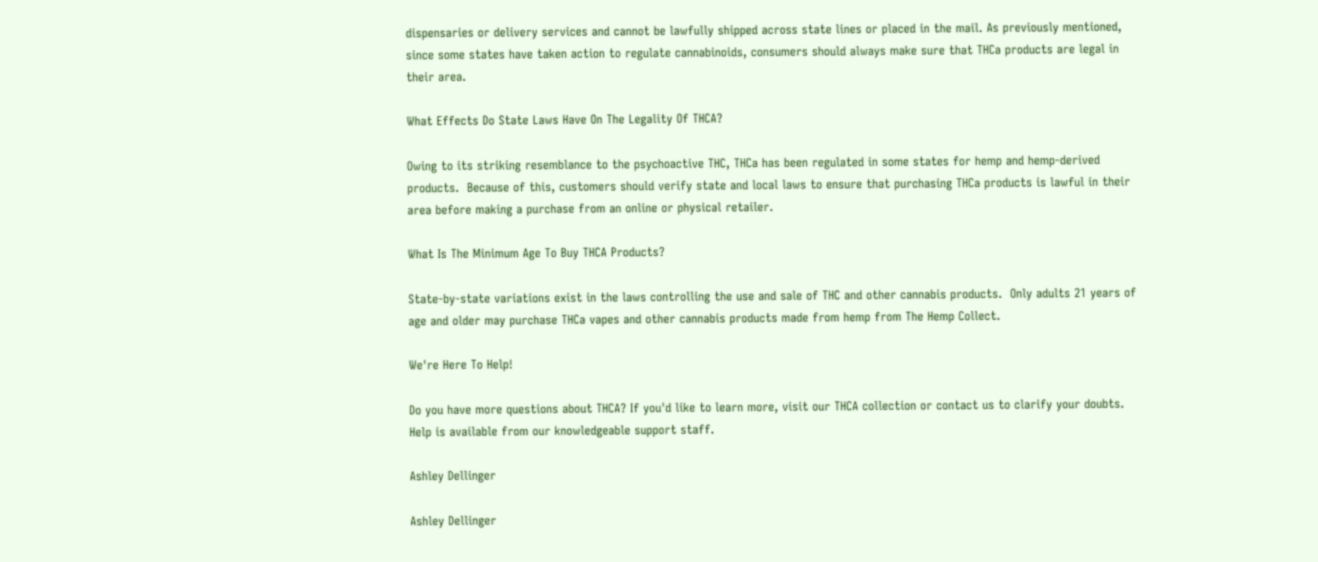dispensaries or delivery services and cannot be lawfully shipped across state lines or placed in the mail. As previously mentioned, since some states have taken action to regulate cannabinoids, consumers should always make sure that THCa products are legal in their area.

What Effects Do State Laws Have On The Legality Of THCA?

Owing to its striking resemblance to the psychoactive THC, THCa has been regulated in some states for hemp and hemp-derived products.  Because of this, customers should verify state and local laws to ensure that purchasing THCa products is lawful in their area before making a purchase from an online or physical retailer.

What Is The Minimum Age To Buy THCA Products?

State-by-state variations exist in the laws controlling the use and sale of THC and other cannabis products.  Only adults 21 years of age and older may purchase THCa vapes and other cannabis products made from hemp from The Hemp Collect.

We're Here To Help!

Do you have more questions about THCA? If you'd like to learn more, visit our THCA collection or contact us to clarify your doubts. Help is available from our knowledgeable support staff.

Ashley Dellinger

Ashley Dellinger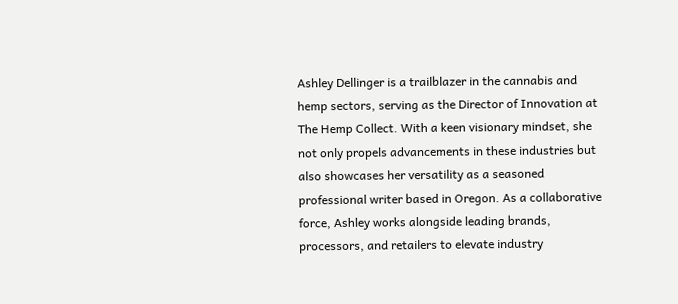Ashley Dellinger is a trailblazer in the cannabis and hemp sectors, serving as the Director of Innovation at The Hemp Collect. With a keen visionary mindset, she not only propels advancements in these industries but also showcases her versatility as a seasoned professional writer based in Oregon. As a collaborative force, Ashley works alongside leading brands, processors, and retailers to elevate industry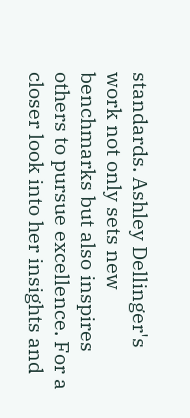standards. Ashley Dellinger's work not only sets new benchmarks but also inspires others to pursue excellence. For a closer look into her insights and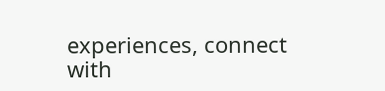experiences, connect with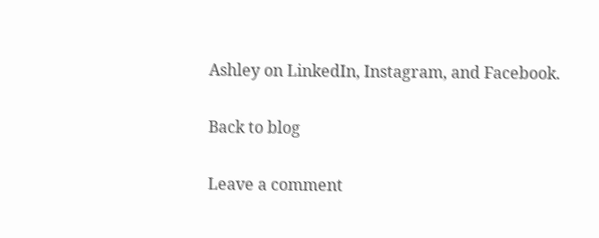Ashley on LinkedIn, Instagram, and Facebook.

Back to blog

Leave a comment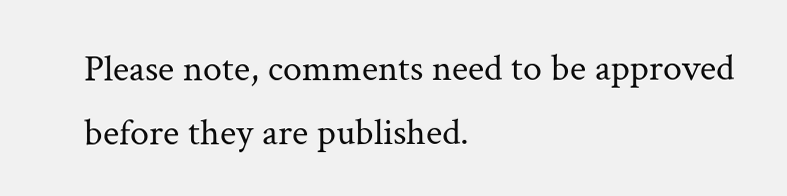Please note, comments need to be approved before they are published.